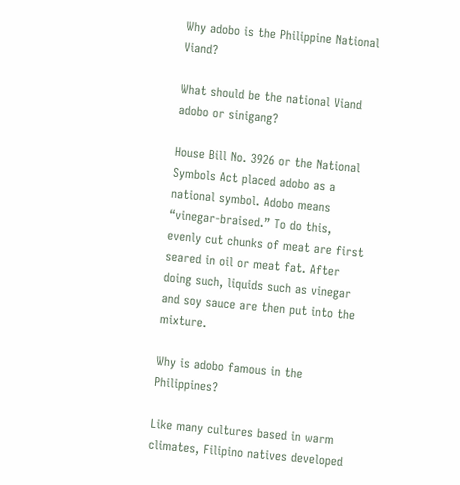Why adobo is the Philippine National Viand?

What should be the national Viand adobo or sinigang?

House Bill No. 3926 or the National Symbols Act placed adobo as a national symbol. Adobo means “vinegar-braised.” To do this, evenly cut chunks of meat are first seared in oil or meat fat. After doing such, liquids such as vinegar and soy sauce are then put into the mixture.

Why is adobo famous in the Philippines?

Like many cultures based in warm climates, Filipino natives developed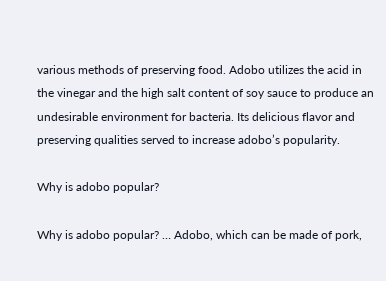various methods of preserving food. Adobo utilizes the acid in the vinegar and the high salt content of soy sauce to produce an undesirable environment for bacteria. Its delicious flavor and preserving qualities served to increase adobo’s popularity.

Why is adobo popular?

Why is adobo popular? … Adobo, which can be made of pork,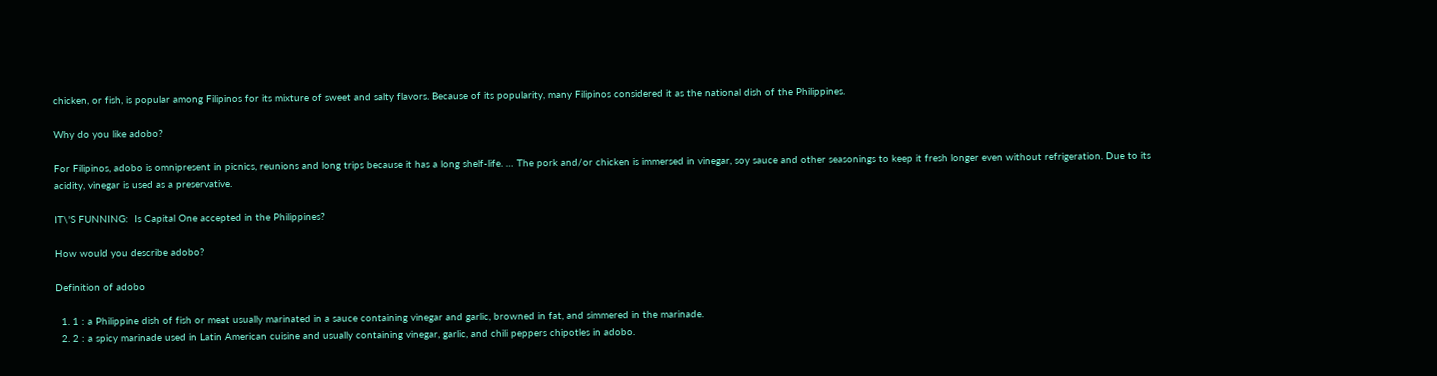chicken, or fish, is popular among Filipinos for its mixture of sweet and salty flavors. Because of its popularity, many Filipinos considered it as the national dish of the Philippines.

Why do you like adobo?

For Filipinos, adobo is omnipresent in picnics, reunions and long trips because it has a long shelf-life. … The pork and/or chicken is immersed in vinegar, soy sauce and other seasonings to keep it fresh longer even without refrigeration. Due to its acidity, vinegar is used as a preservative.

IT\'S FUNNING:  Is Capital One accepted in the Philippines?

How would you describe adobo?

Definition of adobo

  1. 1 : a Philippine dish of fish or meat usually marinated in a sauce containing vinegar and garlic, browned in fat, and simmered in the marinade.
  2. 2 : a spicy marinade used in Latin American cuisine and usually containing vinegar, garlic, and chili peppers chipotles in adobo.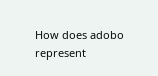How does adobo represent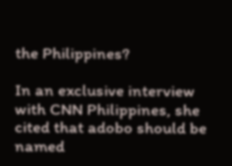the Philippines?

In an exclusive interview with CNN Philippines, she cited that adobo should be named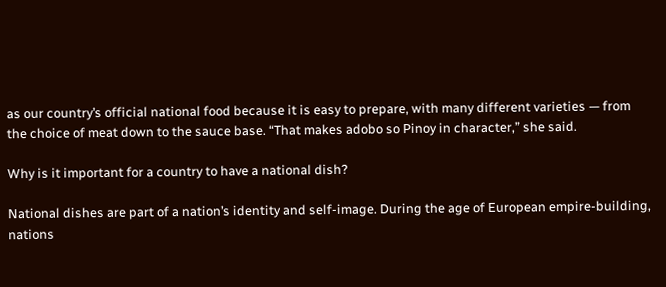as our country’s official national food because it is easy to prepare, with many different varieties — from the choice of meat down to the sauce base. “That makes adobo so Pinoy in character,” she said.

Why is it important for a country to have a national dish?

National dishes are part of a nation’s identity and self-image. During the age of European empire-building, nations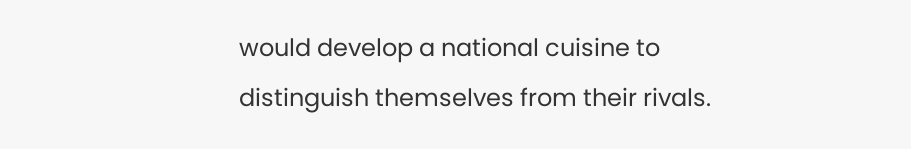would develop a national cuisine to distinguish themselves from their rivals.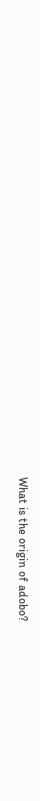What is the origin of adobo?